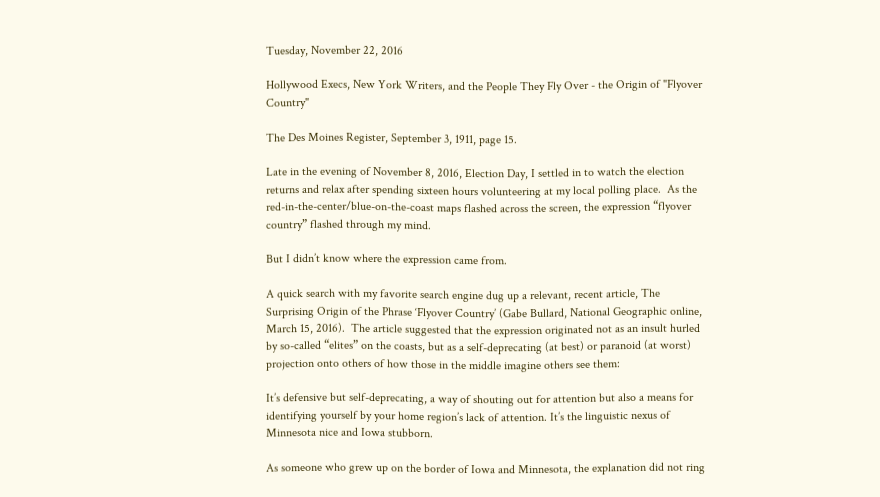Tuesday, November 22, 2016

Hollywood Execs, New York Writers, and the People They Fly Over - the Origin of "Flyover Country"

The Des Moines Register, September 3, 1911, page 15.

Late in the evening of November 8, 2016, Election Day, I settled in to watch the election returns and relax after spending sixteen hours volunteering at my local polling place.  As the red-in-the-center/blue-on-the-coast maps flashed across the screen, the expression “flyover country” flashed through my mind.

But I didn’t know where the expression came from.

A quick search with my favorite search engine dug up a relevant, recent article, The Surprising Origin of the Phrase ‘Flyover Country’ (Gabe Bullard, National Geographic online, March 15, 2016).  The article suggested that the expression originated not as an insult hurled by so-called “elites” on the coasts, but as a self-deprecating (at best) or paranoid (at worst) projection onto others of how those in the middle imagine others see them:

It’s defensive but self-deprecating, a way of shouting out for attention but also a means for identifying yourself by your home region’s lack of attention. It’s the linguistic nexus of Minnesota nice and Iowa stubborn.

As someone who grew up on the border of Iowa and Minnesota, the explanation did not ring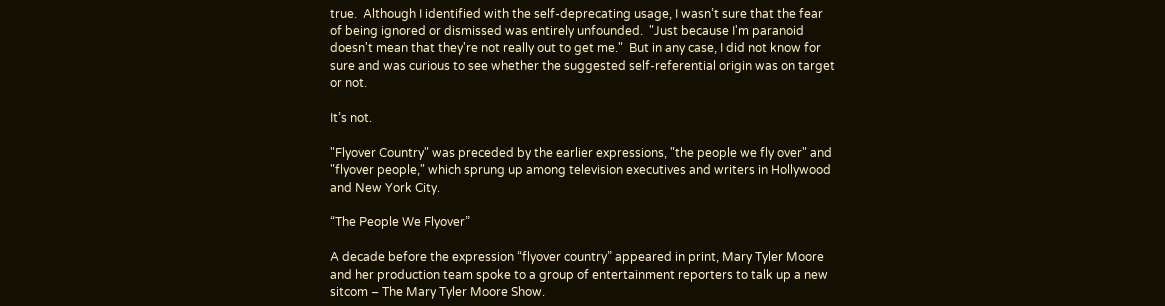true.  Although I identified with the self-deprecating usage, I wasn’t sure that the fear of being ignored or dismissed was entirely unfounded.  "Just because I'm paranoid doesn't mean that they're not really out to get me."  But in any case, I did not know for sure and was curious to see whether the suggested self-referential origin was on target or not.

It’s not.

"Flyover Country" was preceded by the earlier expressions, "the people we fly over" and "flyover people," which sprung up among television executives and writers in Hollywood and New York City.

“The People We Flyover”

A decade before the expression “flyover country” appeared in print, Mary Tyler Moore and her production team spoke to a group of entertainment reporters to talk up a new sitcom – The Mary Tyler Moore Show.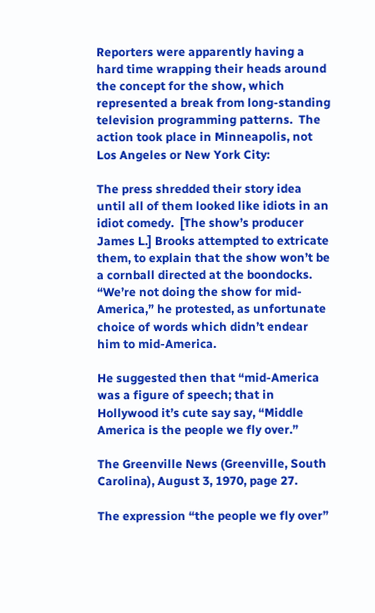Reporters were apparently having a hard time wrapping their heads around the concept for the show, which represented a break from long-standing television programming patterns.  The action took place in Minneapolis, not Los Angeles or New York City:

The press shredded their story idea until all of them looked like idiots in an idiot comedy.  [The show’s producer James L.] Brooks attempted to extricate them, to explain that the show won’t be a cornball directed at the boondocks.  “We’re not doing the show for mid-America,” he protested, as unfortunate choice of words which didn’t endear him to mid-America.

He suggested then that “mid-America was a figure of speech; that in Hollywood it’s cute say say, “Middle America is the people we fly over.”

The Greenville News (Greenville, South Carolina), August 3, 1970, page 27.

The expression “the people we fly over”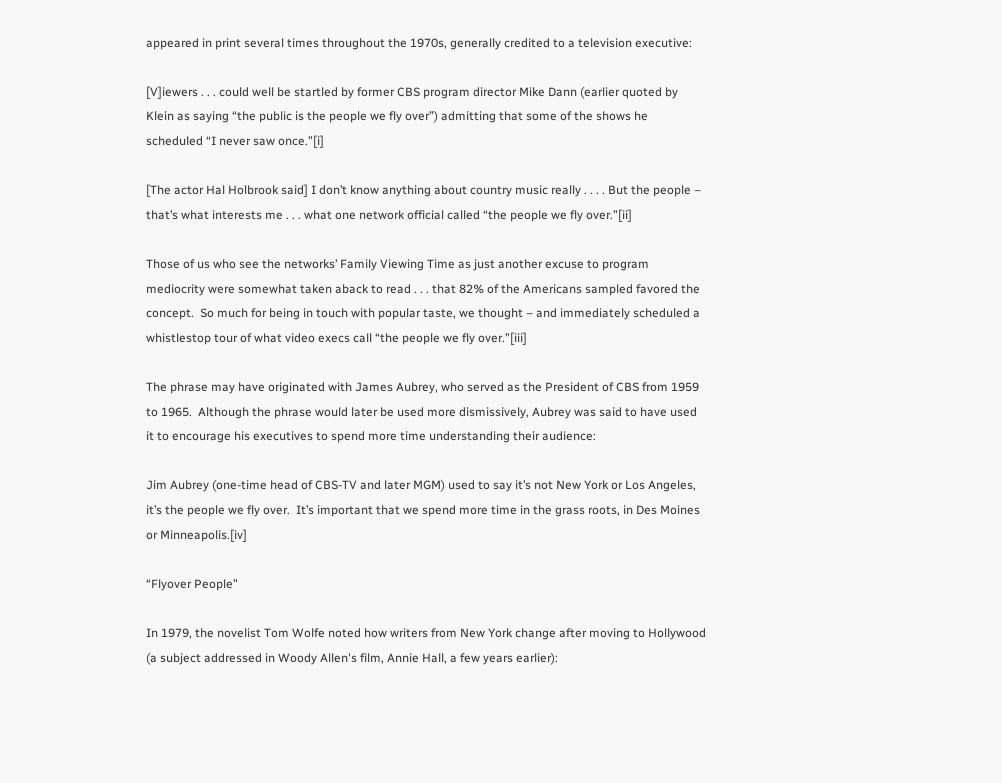appeared in print several times throughout the 1970s, generally credited to a television executive:

[V]iewers . . . could well be startled by former CBS program director Mike Dann (earlier quoted by Klein as saying “the public is the people we fly over”) admitting that some of the shows he scheduled “I never saw once.”[i]

[The actor Hal Holbrook said] I don’t know anything about country music really . . . . But the people – that’s what interests me . . . what one network official called “the people we fly over.”[ii]

Those of us who see the networks’ Family Viewing Time as just another excuse to program mediocrity were somewhat taken aback to read . . . that 82% of the Americans sampled favored the concept.  So much for being in touch with popular taste, we thought – and immediately scheduled a whistlestop tour of what video execs call “the people we fly over.”[iii]

The phrase may have originated with James Aubrey, who served as the President of CBS from 1959 to 1965.  Although the phrase would later be used more dismissively, Aubrey was said to have used it to encourage his executives to spend more time understanding their audience:

Jim Aubrey (one-time head of CBS-TV and later MGM) used to say it’s not New York or Los Angeles, it’s the people we fly over.  It’s important that we spend more time in the grass roots, in Des Moines or Minneapolis.[iv]

“Flyover People”

In 1979, the novelist Tom Wolfe noted how writers from New York change after moving to Hollywood (a subject addressed in Woody Allen's film, Annie Hall, a few years earlier):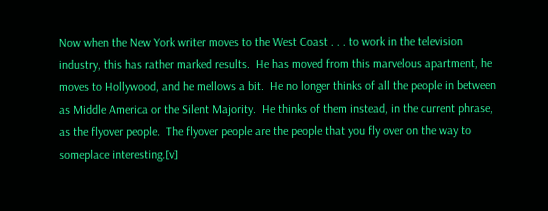Now when the New York writer moves to the West Coast . . . to work in the television industry, this has rather marked results.  He has moved from this marvelous apartment, he moves to Hollywood, and he mellows a bit.  He no longer thinks of all the people in between as Middle America or the Silent Majority.  He thinks of them instead, in the current phrase, as the flyover people.  The flyover people are the people that you fly over on the way to someplace interesting.[v]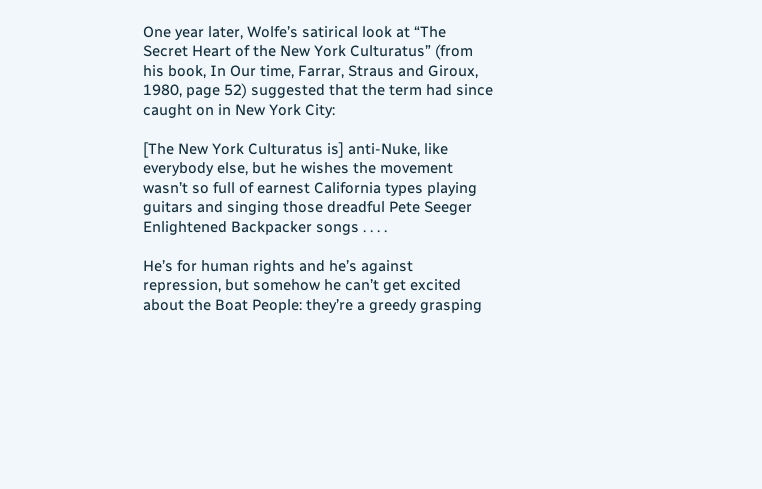One year later, Wolfe’s satirical look at “The Secret Heart of the New York Culturatus” (from his book, In Our time, Farrar, Straus and Giroux, 1980, page 52) suggested that the term had since caught on in New York City:

[The New York Culturatus is] anti-Nuke, like everybody else, but he wishes the movement wasn’t so full of earnest California types playing guitars and singing those dreadful Pete Seeger Enlightened Backpacker songs . . . .

He’s for human rights and he’s against repression, but somehow he can’t get excited about the Boat People: they’re a greedy grasping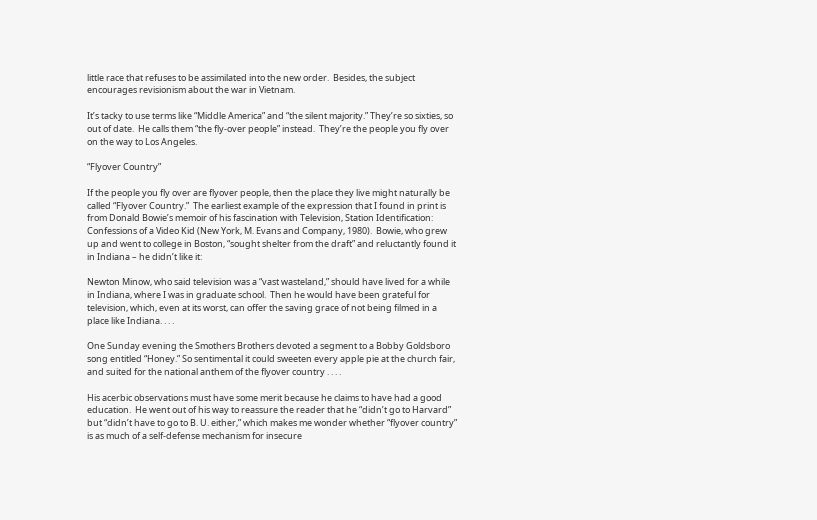little race that refuses to be assimilated into the new order.  Besides, the subject encourages revisionism about the war in Vietnam.

It’s tacky to use terms like “Middle America” and “the silent majority.” They’re so sixties, so out of date.  He calls them “the fly-over people” instead.  They’re the people you fly over on the way to Los Angeles.

“Flyover Country”

If the people you fly over are flyover people, then the place they live might naturally be called “Flyover Country.”  The earliest example of the expression that I found in print is from Donald Bowie’s memoir of his fascination with Television, Station Identification: Confessions of a Video Kid (New York, M. Evans and Company, 1980).  Bowie, who grew up and went to college in Boston, “sought shelter from the draft” and reluctantly found it in Indiana – he didn’t like it:

Newton Minow, who said television was a “vast wasteland,” should have lived for a while in Indiana, where I was in graduate school.  Then he would have been grateful for television, which, even at its worst, can offer the saving grace of not being filmed in a place like Indiana. . . .

One Sunday evening the Smothers Brothers devoted a segment to a Bobby Goldsboro song entitled “Honey.” So sentimental it could sweeten every apple pie at the church fair, and suited for the national anthem of the flyover country . . . .

His acerbic observations must have some merit because he claims to have had a good education.  He went out of his way to reassure the reader that he “didn’t go to Harvard” but “didn’t have to go to B. U. either,” which makes me wonder whether “flyover country” is as much of a self-defense mechanism for insecure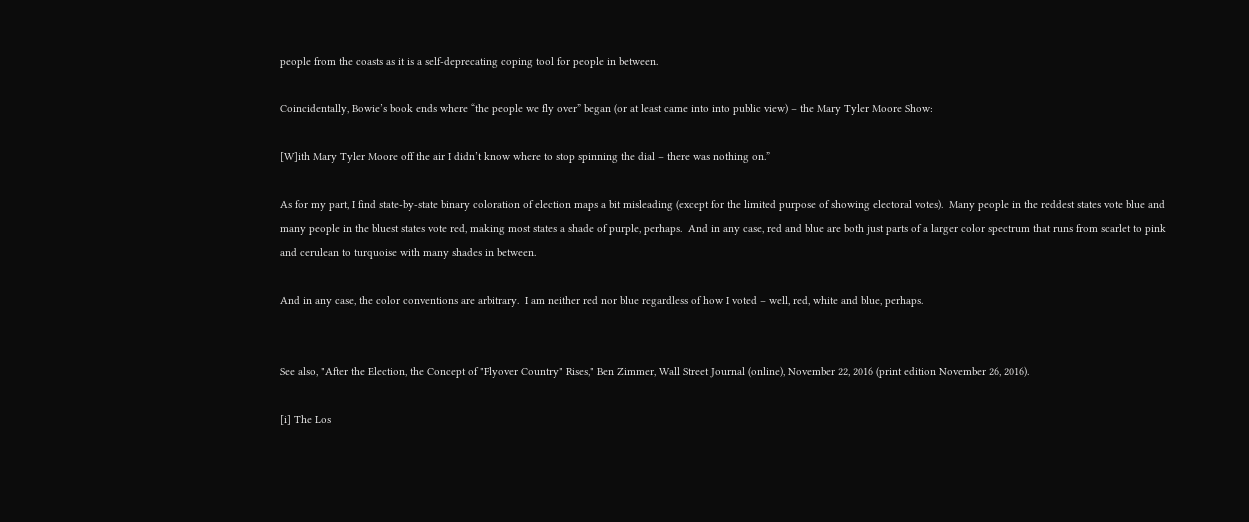people from the coasts as it is a self-deprecating coping tool for people in between.

Coincidentally, Bowie’s book ends where “the people we fly over” began (or at least came into into public view) – the Mary Tyler Moore Show:

[W]ith Mary Tyler Moore off the air I didn’t know where to stop spinning the dial – there was nothing on.”

As for my part, I find state-by-state binary coloration of election maps a bit misleading (except for the limited purpose of showing electoral votes).  Many people in the reddest states vote blue and many people in the bluest states vote red, making most states a shade of purple, perhaps.  And in any case, red and blue are both just parts of a larger color spectrum that runs from scarlet to pink and cerulean to turquoise with many shades in between.

And in any case, the color conventions are arbitrary.  I am neither red nor blue regardless of how I voted – well, red, white and blue, perhaps.


See also, "After the Election, the Concept of "Flyover Country" Rises," Ben Zimmer, Wall Street Journal (online), November 22, 2016 (print edition November 26, 2016).

[i] The Los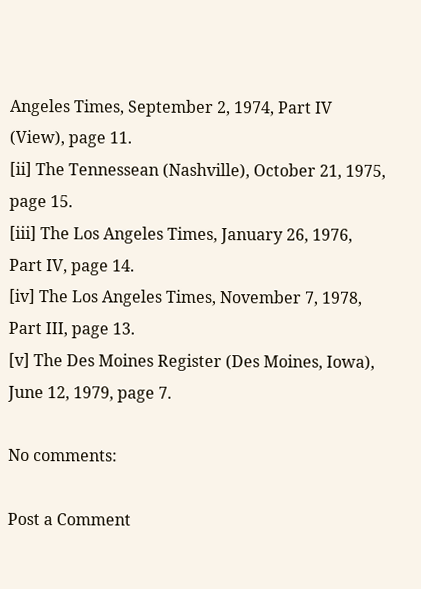Angeles Times, September 2, 1974, Part IV (View), page 11.
[ii] The Tennessean (Nashville), October 21, 1975, page 15.
[iii] The Los Angeles Times, January 26, 1976, Part IV, page 14.
[iv] The Los Angeles Times, November 7, 1978, Part III, page 13.
[v] The Des Moines Register (Des Moines, Iowa), June 12, 1979, page 7.

No comments:

Post a Comment